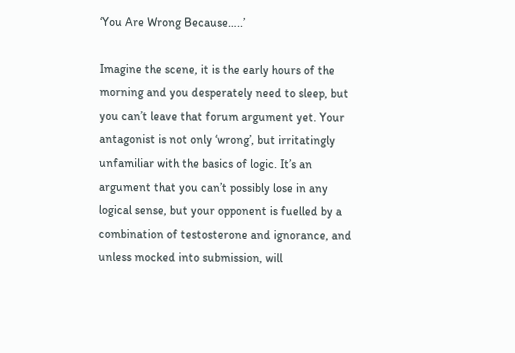‘You Are Wrong Because…..’

Imagine the scene, it is the early hours of the morning and you desperately need to sleep, but you can’t leave that forum argument yet. Your antagonist is not only ‘wrong’, but irritatingly unfamiliar with the basics of logic. It’s an argument that you can’t possibly lose in any logical sense, but your opponent is fuelled by a combination of testosterone and ignorance, and unless mocked into submission, will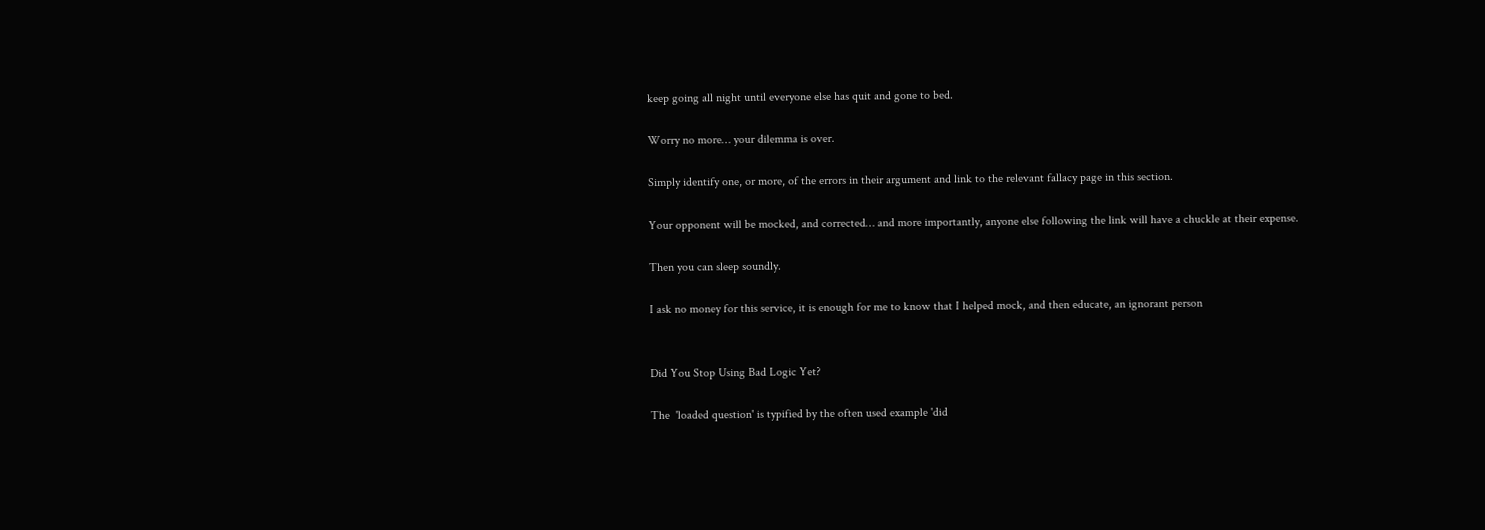keep going all night until everyone else has quit and gone to bed.

Worry no more… your dilemma is over.

Simply identify one, or more, of the errors in their argument and link to the relevant fallacy page in this section.

Your opponent will be mocked, and corrected… and more importantly, anyone else following the link will have a chuckle at their expense.

Then you can sleep soundly.

I ask no money for this service, it is enough for me to know that I helped mock, and then educate, an ignorant person


Did You Stop Using Bad Logic Yet?

The  'loaded question' is typified by the often used example 'did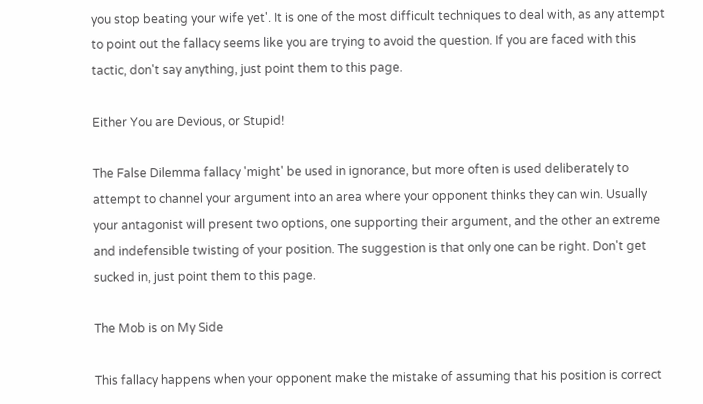you stop beating your wife yet'. It is one of the most difficult techniques to deal with, as any attempt to point out the fallacy seems like you are trying to avoid the question. If you are faced with this tactic, don't say anything, just point them to this page.

Either You are Devious, or Stupid!

The False Dilemma fallacy 'might' be used in ignorance, but more often is used deliberately to attempt to channel your argument into an area where your opponent thinks they can win. Usually your antagonist will present two options, one supporting their argument, and the other an extreme and indefensible twisting of your position. The suggestion is that only one can be right. Don't get sucked in, just point them to this page.

The Mob is on My Side

This fallacy happens when your opponent make the mistake of assuming that his position is correct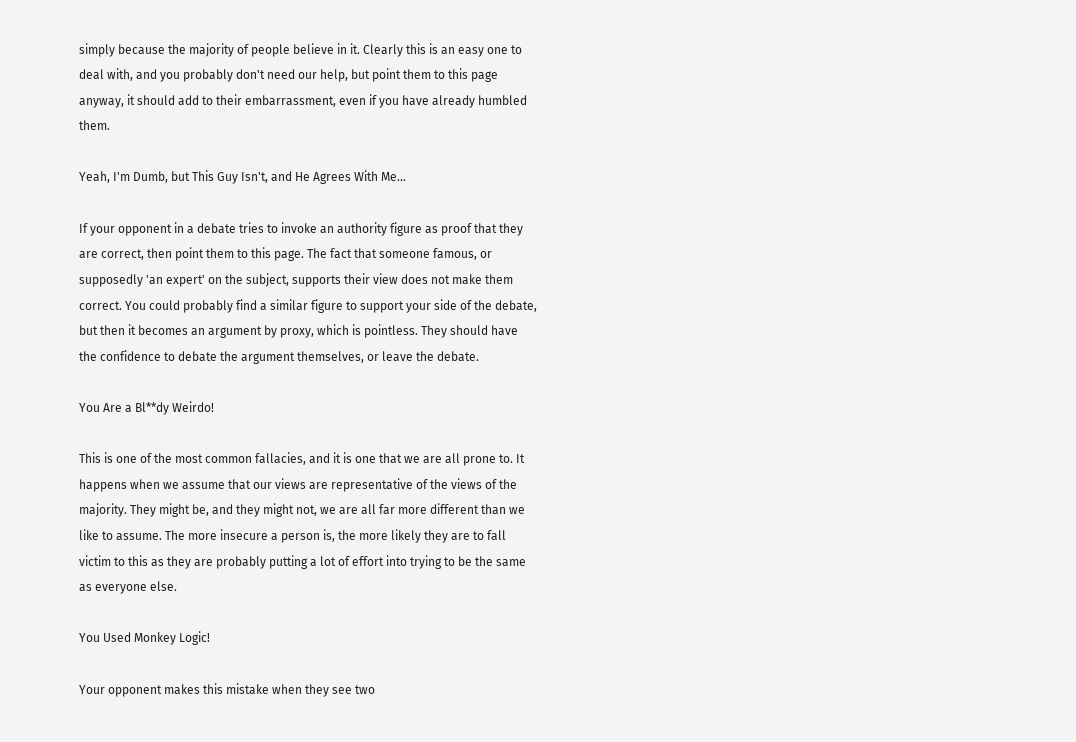simply because the majority of people believe in it. Clearly this is an easy one to deal with, and you probably don't need our help, but point them to this page anyway, it should add to their embarrassment, even if you have already humbled them.

Yeah, I'm Dumb, but This Guy Isn't, and He Agrees With Me...

If your opponent in a debate tries to invoke an authority figure as proof that they are correct, then point them to this page. The fact that someone famous, or supposedly 'an expert' on the subject, supports their view does not make them correct. You could probably find a similar figure to support your side of the debate, but then it becomes an argument by proxy, which is pointless. They should have the confidence to debate the argument themselves, or leave the debate.

You Are a Bl**dy Weirdo!

This is one of the most common fallacies, and it is one that we are all prone to. It happens when we assume that our views are representative of the views of the majority. They might be, and they might not, we are all far more different than we like to assume. The more insecure a person is, the more likely they are to fall victim to this as they are probably putting a lot of effort into trying to be the same as everyone else.

You Used Monkey Logic!

Your opponent makes this mistake when they see two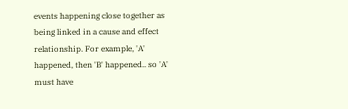events happening close together as being linked in a cause and effect relationship. For example, 'A' happened, then 'B' happened.. so 'A' must have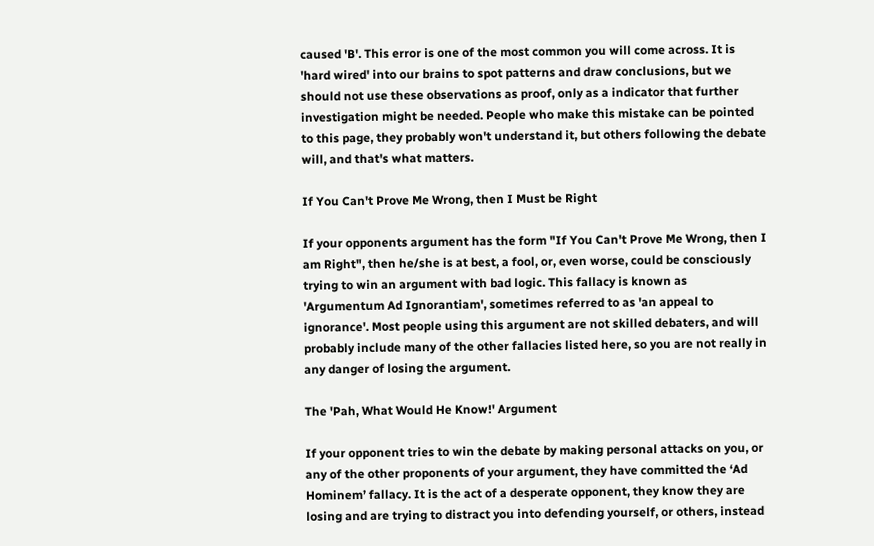caused 'B'. This error is one of the most common you will come across. It is 'hard wired' into our brains to spot patterns and draw conclusions, but we should not use these observations as proof, only as a indicator that further investigation might be needed. People who make this mistake can be pointed to this page, they probably won't understand it, but others following the debate will, and that's what matters.

If You Can't Prove Me Wrong, then I Must be Right

If your opponents argument has the form "If You Can't Prove Me Wrong, then I am Right", then he/she is at best, a fool, or, even worse, could be consciously trying to win an argument with bad logic. This fallacy is known as 'Argumentum Ad Ignorantiam', sometimes referred to as 'an appeal to ignorance'. Most people using this argument are not skilled debaters, and will probably include many of the other fallacies listed here, so you are not really in any danger of losing the argument.

The 'Pah, What Would He Know!' Argument

If your opponent tries to win the debate by making personal attacks on you, or any of the other proponents of your argument, they have committed the ‘Ad Hominem’ fallacy. It is the act of a desperate opponent, they know they are losing and are trying to distract you into defending yourself, or others, instead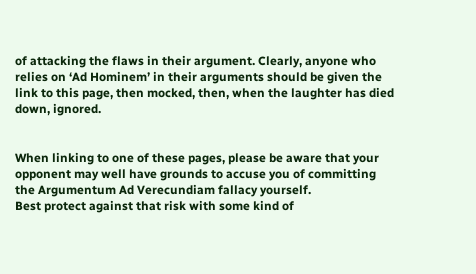of attacking the flaws in their argument. Clearly, anyone who relies on ‘Ad Hominem’ in their arguments should be given the link to this page, then mocked, then, when the laughter has died down, ignored.


When linking to one of these pages, please be aware that your opponent may well have grounds to accuse you of committing the Argumentum Ad Verecundiam fallacy yourself.
Best protect against that risk with some kind of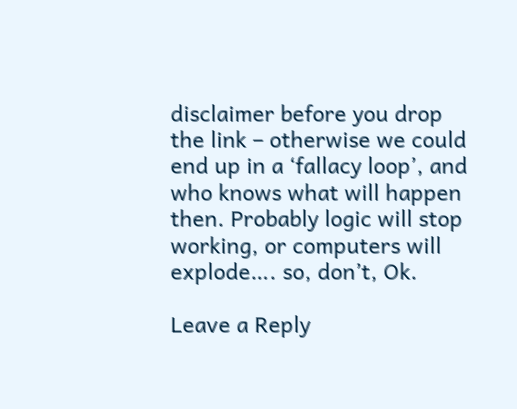disclaimer before you drop the link – otherwise we could end up in a ‘fallacy loop’, and who knows what will happen then. Probably logic will stop working, or computers will explode…. so, don’t, Ok.

Leave a Reply